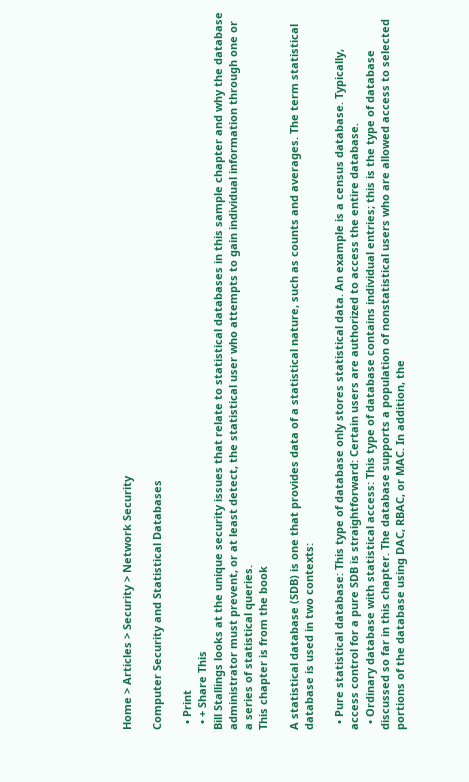Home > Articles > Security > Network Security

Computer Security and Statistical Databases

  • Print
  • + Share This
Bill Stallings looks at the unique security issues that relate to statistical databases in this sample chapter and why the database administrator must prevent, or at least detect, the statistical user who attempts to gain individual information through one or a series of statistical queries.
This chapter is from the book

A statistical database (SDB) is one that provides data of a statistical nature, such as counts and averages. The term statistical database is used in two contexts:

  • Pure statistical database: This type of database only stores statistical data. An example is a census database. Typically, access control for a pure SDB is straightforward: Certain users are authorized to access the entire database.
  • Ordinary database with statistical access: This type of database contains individual entries; this is the type of database discussed so far in this chapter. The database supports a population of nonstatistical users who are allowed access to selected portions of the database using DAC, RBAC, or MAC. In addition, the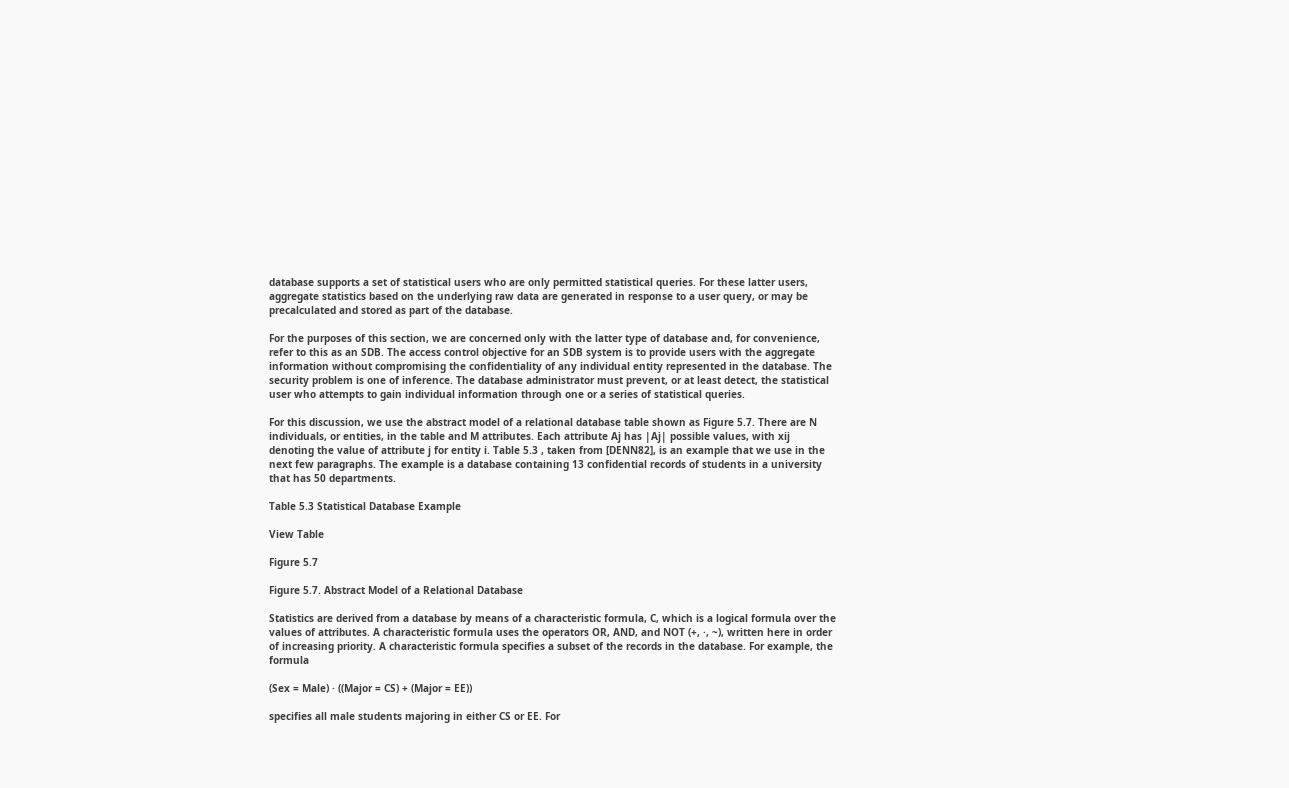database supports a set of statistical users who are only permitted statistical queries. For these latter users, aggregate statistics based on the underlying raw data are generated in response to a user query, or may be precalculated and stored as part of the database.

For the purposes of this section, we are concerned only with the latter type of database and, for convenience, refer to this as an SDB. The access control objective for an SDB system is to provide users with the aggregate information without compromising the confidentiality of any individual entity represented in the database. The security problem is one of inference. The database administrator must prevent, or at least detect, the statistical user who attempts to gain individual information through one or a series of statistical queries.

For this discussion, we use the abstract model of a relational database table shown as Figure 5.7. There are N individuals, or entities, in the table and M attributes. Each attribute Aj has |Aj| possible values, with xij denoting the value of attribute j for entity i. Table 5.3 , taken from [DENN82], is an example that we use in the next few paragraphs. The example is a database containing 13 confidential records of students in a university that has 50 departments.

Table 5.3 Statistical Database Example

View Table

Figure 5.7

Figure 5.7. Abstract Model of a Relational Database

Statistics are derived from a database by means of a characteristic formula, C, which is a logical formula over the values of attributes. A characteristic formula uses the operators OR, AND, and NOT (+, ·, ~), written here in order of increasing priority. A characteristic formula specifies a subset of the records in the database. For example, the formula

(Sex = Male) · ((Major = CS) + (Major = EE))

specifies all male students majoring in either CS or EE. For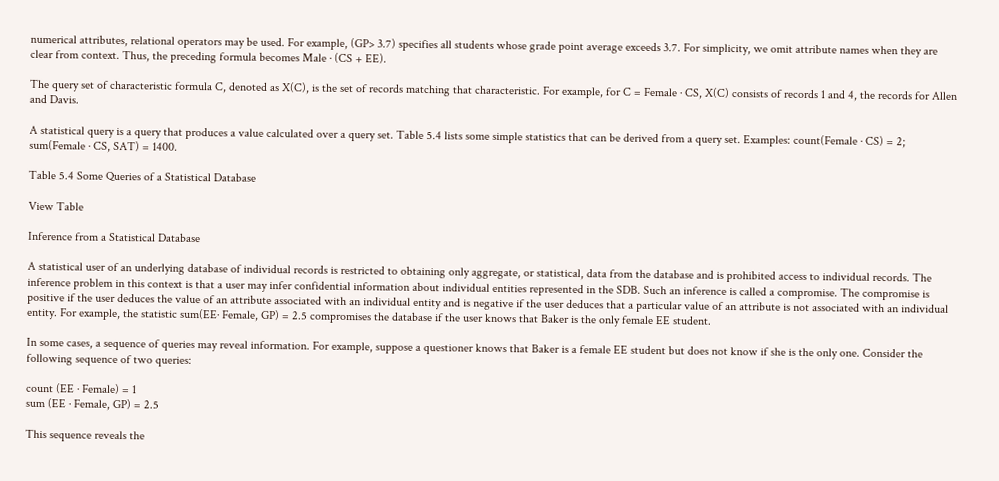numerical attributes, relational operators may be used. For example, (GP> 3.7) specifies all students whose grade point average exceeds 3.7. For simplicity, we omit attribute names when they are clear from context. Thus, the preceding formula becomes Male · (CS + EE).

The query set of characteristic formula C, denoted as X(C), is the set of records matching that characteristic. For example, for C = Female · CS, X(C) consists of records 1 and 4, the records for Allen and Davis.

A statistical query is a query that produces a value calculated over a query set. Table 5.4 lists some simple statistics that can be derived from a query set. Examples: count(Female · CS) = 2; sum(Female · CS, SAT) = 1400.

Table 5.4 Some Queries of a Statistical Database

View Table

Inference from a Statistical Database

A statistical user of an underlying database of individual records is restricted to obtaining only aggregate, or statistical, data from the database and is prohibited access to individual records. The inference problem in this context is that a user may infer confidential information about individual entities represented in the SDB. Such an inference is called a compromise. The compromise is positive if the user deduces the value of an attribute associated with an individual entity and is negative if the user deduces that a particular value of an attribute is not associated with an individual entity. For example, the statistic sum(EE· Female, GP) = 2.5 compromises the database if the user knows that Baker is the only female EE student.

In some cases, a sequence of queries may reveal information. For example, suppose a questioner knows that Baker is a female EE student but does not know if she is the only one. Consider the following sequence of two queries:

count (EE · Female) = 1
sum (EE · Female, GP) = 2.5

This sequence reveals the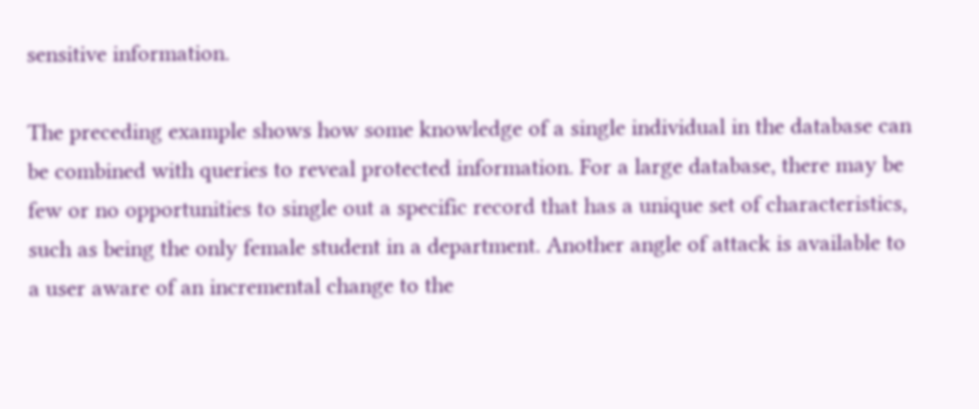sensitive information.

The preceding example shows how some knowledge of a single individual in the database can be combined with queries to reveal protected information. For a large database, there may be few or no opportunities to single out a specific record that has a unique set of characteristics, such as being the only female student in a department. Another angle of attack is available to a user aware of an incremental change to the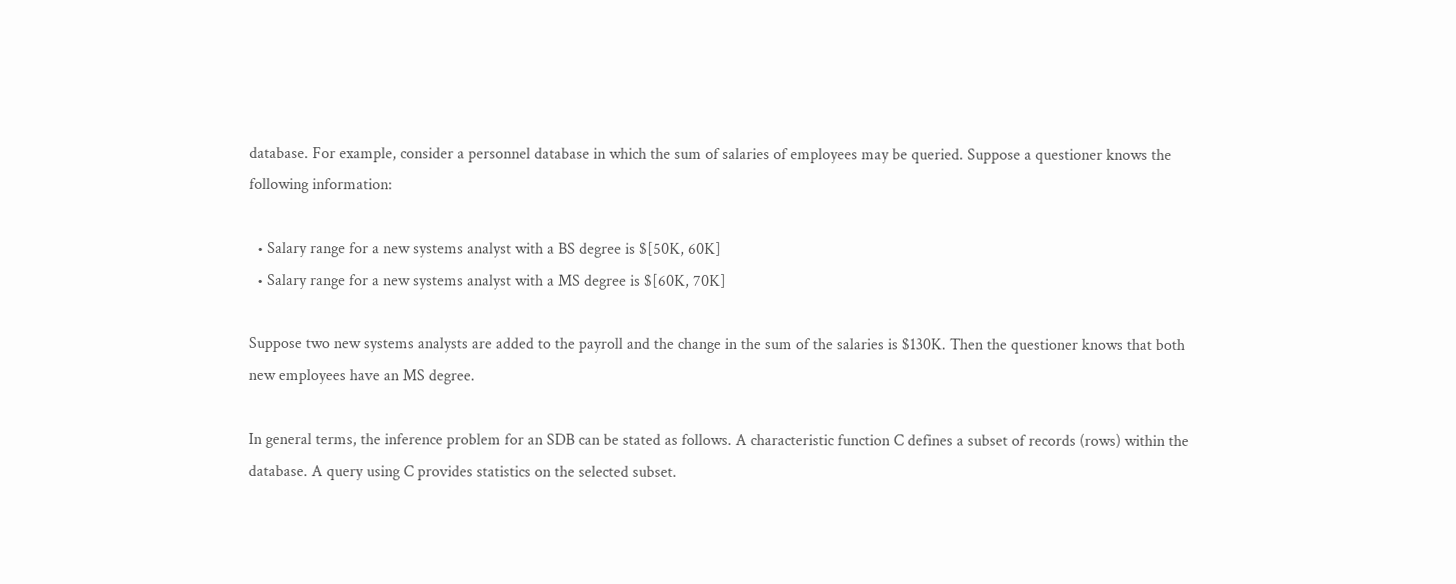database. For example, consider a personnel database in which the sum of salaries of employees may be queried. Suppose a questioner knows the following information:

  • Salary range for a new systems analyst with a BS degree is $[50K, 60K]
  • Salary range for a new systems analyst with a MS degree is $[60K, 70K]

Suppose two new systems analysts are added to the payroll and the change in the sum of the salaries is $130K. Then the questioner knows that both new employees have an MS degree.

In general terms, the inference problem for an SDB can be stated as follows. A characteristic function C defines a subset of records (rows) within the database. A query using C provides statistics on the selected subset.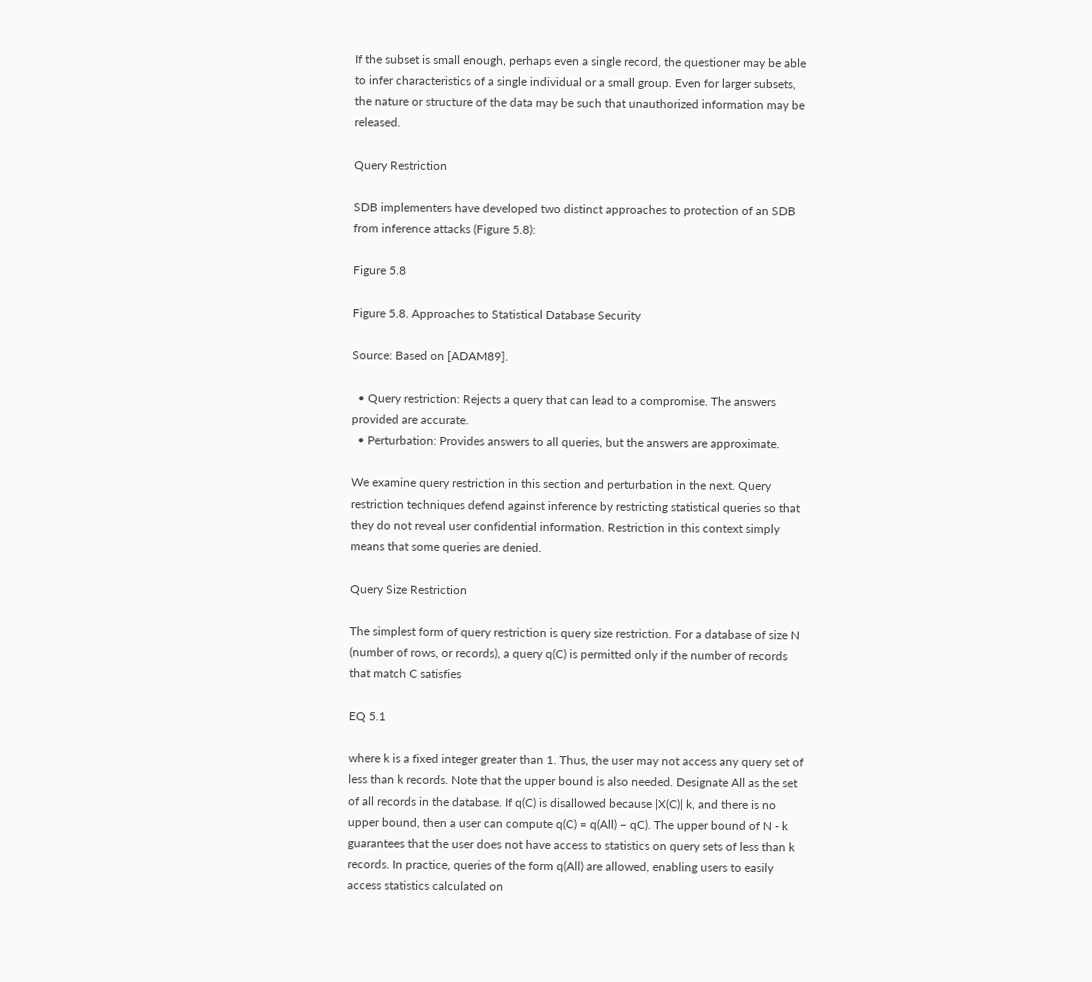If the subset is small enough, perhaps even a single record, the questioner may be able to infer characteristics of a single individual or a small group. Even for larger subsets, the nature or structure of the data may be such that unauthorized information may be released.

Query Restriction

SDB implementers have developed two distinct approaches to protection of an SDB from inference attacks (Figure 5.8):

Figure 5.8

Figure 5.8. Approaches to Statistical Database Security

Source: Based on [ADAM89].

  • Query restriction: Rejects a query that can lead to a compromise. The answers provided are accurate.
  • Perturbation: Provides answers to all queries, but the answers are approximate.

We examine query restriction in this section and perturbation in the next. Query restriction techniques defend against inference by restricting statistical queries so that they do not reveal user confidential information. Restriction in this context simply means that some queries are denied.

Query Size Restriction

The simplest form of query restriction is query size restriction. For a database of size N (number of rows, or records), a query q(C) is permitted only if the number of records that match C satisfies

EQ 5.1

where k is a fixed integer greater than 1. Thus, the user may not access any query set of less than k records. Note that the upper bound is also needed. Designate All as the set of all records in the database. If q(C) is disallowed because |X(C)| k, and there is no upper bound, then a user can compute q(C) = q(All) − qC). The upper bound of N - k guarantees that the user does not have access to statistics on query sets of less than k records. In practice, queries of the form q(All) are allowed, enabling users to easily access statistics calculated on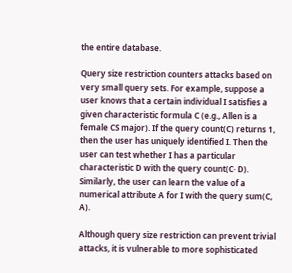the entire database.

Query size restriction counters attacks based on very small query sets. For example, suppose a user knows that a certain individual I satisfies a given characteristic formula C (e.g., Allen is a female CS major). If the query count(C) returns 1, then the user has uniquely identified I. Then the user can test whether I has a particular characteristic D with the query count(C· D). Similarly, the user can learn the value of a numerical attribute A for I with the query sum(C, A).

Although query size restriction can prevent trivial attacks, it is vulnerable to more sophisticated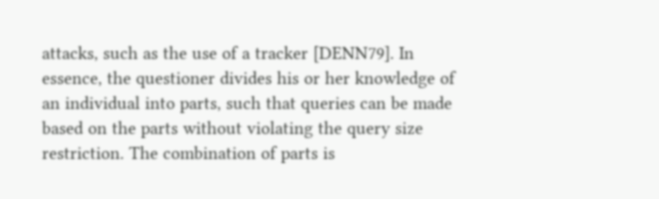attacks, such as the use of a tracker [DENN79]. In essence, the questioner divides his or her knowledge of an individual into parts, such that queries can be made based on the parts without violating the query size restriction. The combination of parts is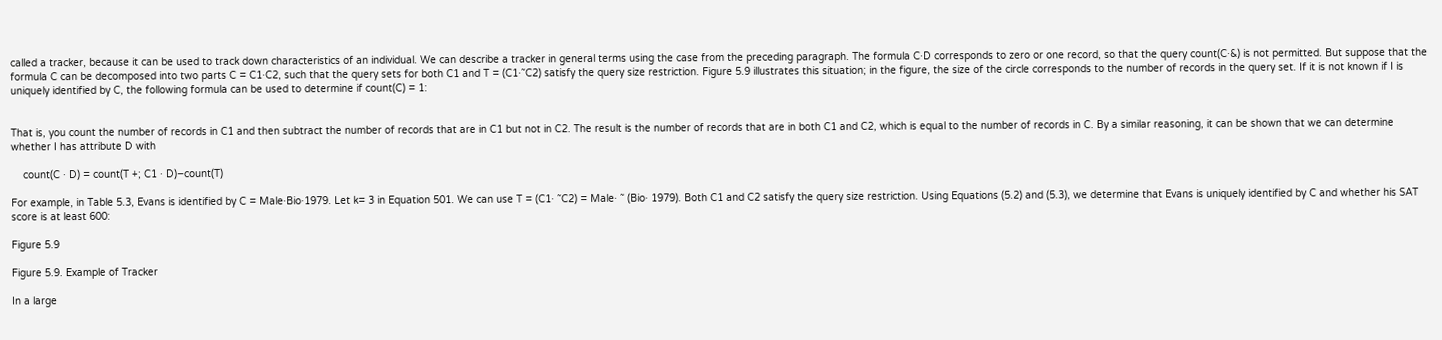called a tracker, because it can be used to track down characteristics of an individual. We can describe a tracker in general terms using the case from the preceding paragraph. The formula C·D corresponds to zero or one record, so that the query count(C·&) is not permitted. But suppose that the formula C can be decomposed into two parts C = C1·C2, such that the query sets for both C1 and T = (C1·˜C2) satisfy the query size restriction. Figure 5.9 illustrates this situation; in the figure, the size of the circle corresponds to the number of records in the query set. If it is not known if I is uniquely identified by C, the following formula can be used to determine if count(C) = 1:


That is, you count the number of records in C1 and then subtract the number of records that are in C1 but not in C2. The result is the number of records that are in both C1 and C2, which is equal to the number of records in C. By a similar reasoning, it can be shown that we can determine whether I has attribute D with

    count(C · D) = count(T +; C1 · D)−count(T)

For example, in Table 5.3, Evans is identified by C = Male·Bio·1979. Let k= 3 in Equation 501. We can use T = (C1· ˜C2) = Male· ˜ (Bio· 1979). Both C1 and C2 satisfy the query size restriction. Using Equations (5.2) and (5.3), we determine that Evans is uniquely identified by C and whether his SAT score is at least 600:

Figure 5.9

Figure 5.9. Example of Tracker

In a large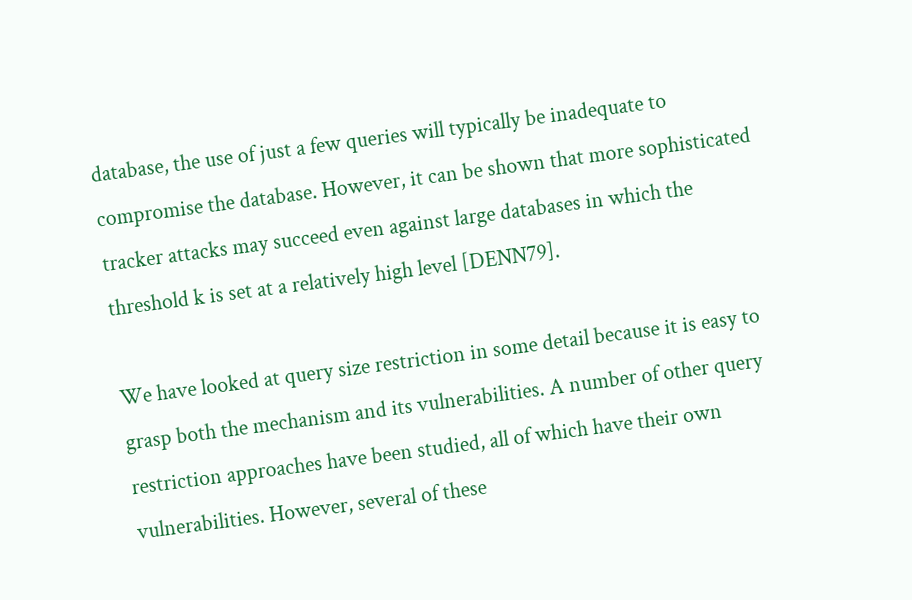database, the use of just a few queries will typically be inadequate to compromise the database. However, it can be shown that more sophisticated tracker attacks may succeed even against large databases in which the threshold k is set at a relatively high level [DENN79].

We have looked at query size restriction in some detail because it is easy to grasp both the mechanism and its vulnerabilities. A number of other query restriction approaches have been studied, all of which have their own vulnerabilities. However, several of these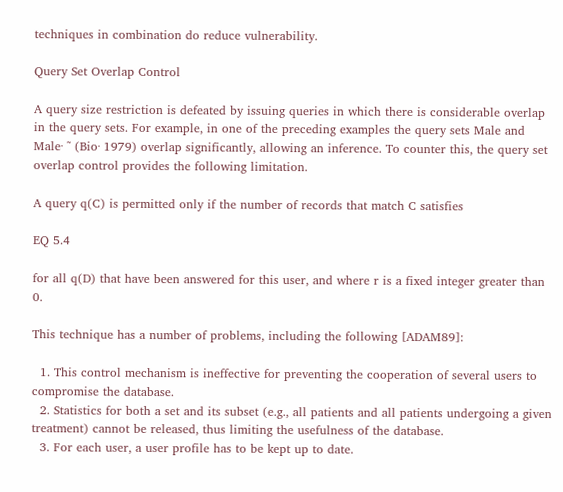techniques in combination do reduce vulnerability.

Query Set Overlap Control

A query size restriction is defeated by issuing queries in which there is considerable overlap in the query sets. For example, in one of the preceding examples the query sets Male and Male· ˜ (Bio· 1979) overlap significantly, allowing an inference. To counter this, the query set overlap control provides the following limitation.

A query q(C) is permitted only if the number of records that match C satisfies

EQ 5.4

for all q(D) that have been answered for this user, and where r is a fixed integer greater than 0.

This technique has a number of problems, including the following [ADAM89]:

  1. This control mechanism is ineffective for preventing the cooperation of several users to compromise the database.
  2. Statistics for both a set and its subset (e.g., all patients and all patients undergoing a given treatment) cannot be released, thus limiting the usefulness of the database.
  3. For each user, a user profile has to be kept up to date.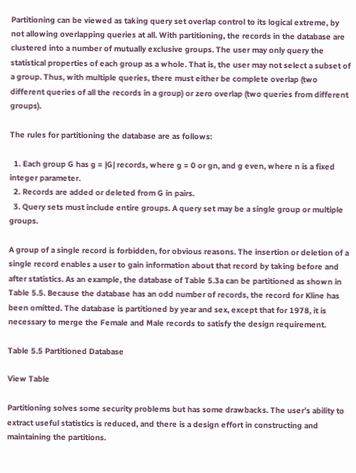Partitioning can be viewed as taking query set overlap control to its logical extreme, by not allowing overlapping queries at all. With partitioning, the records in the database are clustered into a number of mutually exclusive groups. The user may only query the statistical properties of each group as a whole. That is, the user may not select a subset of a group. Thus, with multiple queries, there must either be complete overlap (two different queries of all the records in a group) or zero overlap (two queries from different groups).

The rules for partitioning the database are as follows:

  1. Each group G has g = |G| records, where g = 0 or gn, and g even, where n is a fixed integer parameter.
  2. Records are added or deleted from G in pairs.
  3. Query sets must include entire groups. A query set may be a single group or multiple groups.

A group of a single record is forbidden, for obvious reasons. The insertion or deletion of a single record enables a user to gain information about that record by taking before and after statistics. As an example, the database of Table 5.3a can be partitioned as shown in Table 5.5. Because the database has an odd number of records, the record for Kline has been omitted. The database is partitioned by year and sex, except that for 1978, it is necessary to merge the Female and Male records to satisfy the design requirement.

Table 5.5 Partitioned Database

View Table

Partitioning solves some security problems but has some drawbacks. The user’s ability to extract useful statistics is reduced, and there is a design effort in constructing and maintaining the partitions.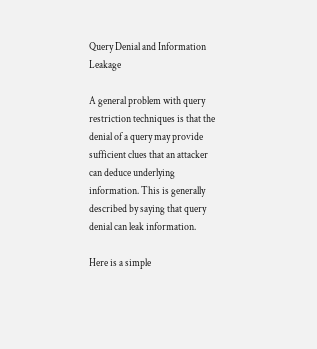Query Denial and Information Leakage

A general problem with query restriction techniques is that the denial of a query may provide sufficient clues that an attacker can deduce underlying information. This is generally described by saying that query denial can leak information.

Here is a simple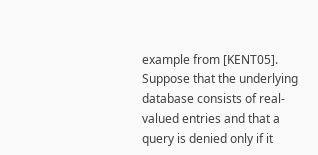example from [KENT05]. Suppose that the underlying database consists of real-valued entries and that a query is denied only if it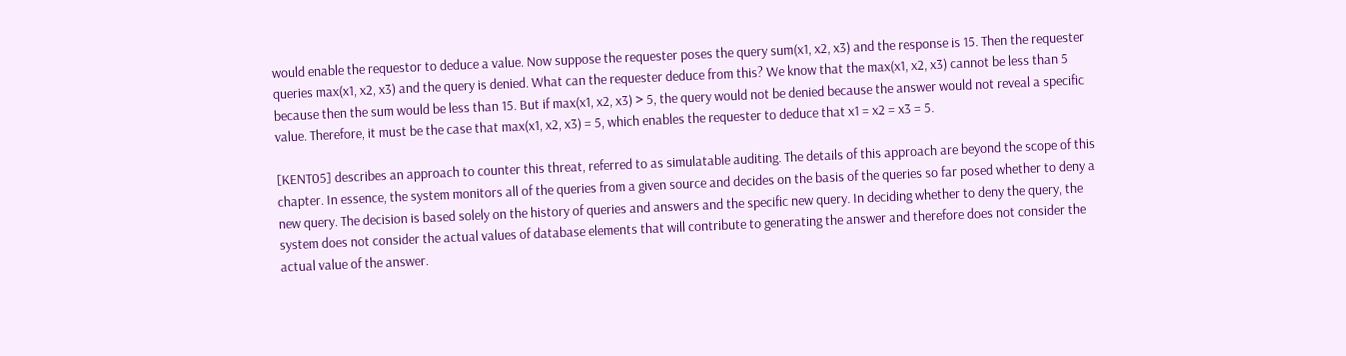would enable the requestor to deduce a value. Now suppose the requester poses the query sum(x1, x2, x3) and the response is 15. Then the requester queries max(x1, x2, x3) and the query is denied. What can the requester deduce from this? We know that the max(x1, x2, x3) cannot be less than 5 because then the sum would be less than 15. But if max(x1, x2, x3) > 5, the query would not be denied because the answer would not reveal a specific value. Therefore, it must be the case that max(x1, x2, x3) = 5, which enables the requester to deduce that x1 = x2 = x3 = 5.

[KENT05] describes an approach to counter this threat, referred to as simulatable auditing. The details of this approach are beyond the scope of this chapter. In essence, the system monitors all of the queries from a given source and decides on the basis of the queries so far posed whether to deny a new query. The decision is based solely on the history of queries and answers and the specific new query. In deciding whether to deny the query, the system does not consider the actual values of database elements that will contribute to generating the answer and therefore does not consider the actual value of the answer.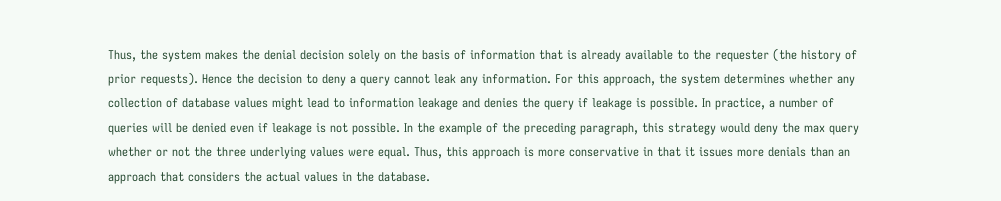Thus, the system makes the denial decision solely on the basis of information that is already available to the requester (the history of prior requests). Hence the decision to deny a query cannot leak any information. For this approach, the system determines whether any collection of database values might lead to information leakage and denies the query if leakage is possible. In practice, a number of queries will be denied even if leakage is not possible. In the example of the preceding paragraph, this strategy would deny the max query whether or not the three underlying values were equal. Thus, this approach is more conservative in that it issues more denials than an approach that considers the actual values in the database.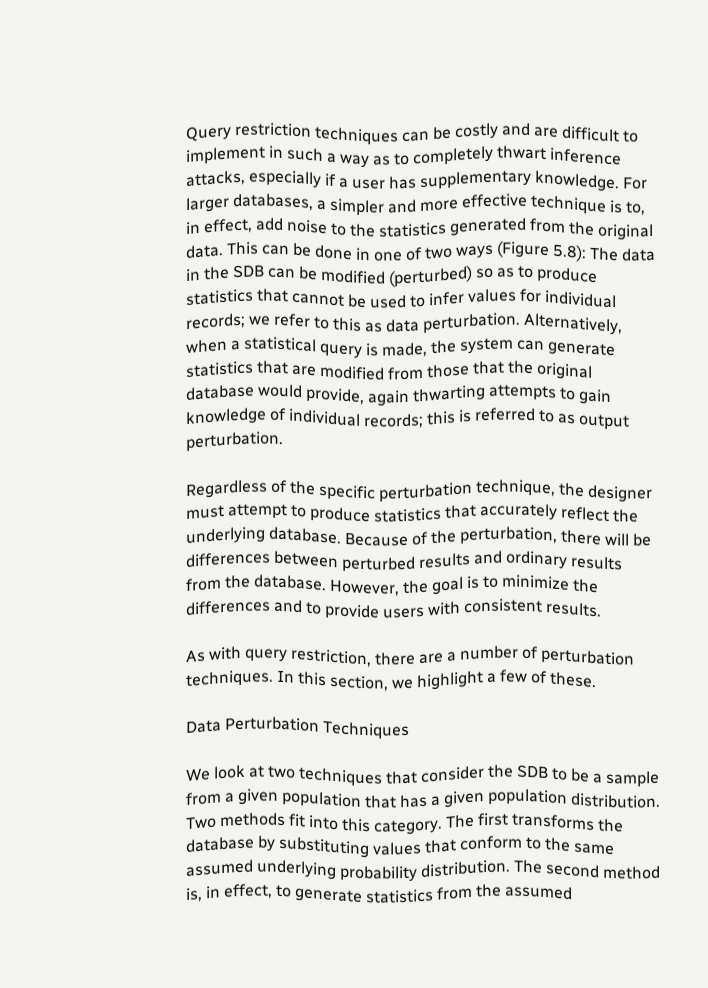Query restriction techniques can be costly and are difficult to implement in such a way as to completely thwart inference attacks, especially if a user has supplementary knowledge. For larger databases, a simpler and more effective technique is to, in effect, add noise to the statistics generated from the original data. This can be done in one of two ways (Figure 5.8): The data in the SDB can be modified (perturbed) so as to produce statistics that cannot be used to infer values for individual records; we refer to this as data perturbation. Alternatively, when a statistical query is made, the system can generate statistics that are modified from those that the original database would provide, again thwarting attempts to gain knowledge of individual records; this is referred to as output perturbation.

Regardless of the specific perturbation technique, the designer must attempt to produce statistics that accurately reflect the underlying database. Because of the perturbation, there will be differences between perturbed results and ordinary results from the database. However, the goal is to minimize the differences and to provide users with consistent results.

As with query restriction, there are a number of perturbation techniques. In this section, we highlight a few of these.

Data Perturbation Techniques

We look at two techniques that consider the SDB to be a sample from a given population that has a given population distribution. Two methods fit into this category. The first transforms the database by substituting values that conform to the same assumed underlying probability distribution. The second method is, in effect, to generate statistics from the assumed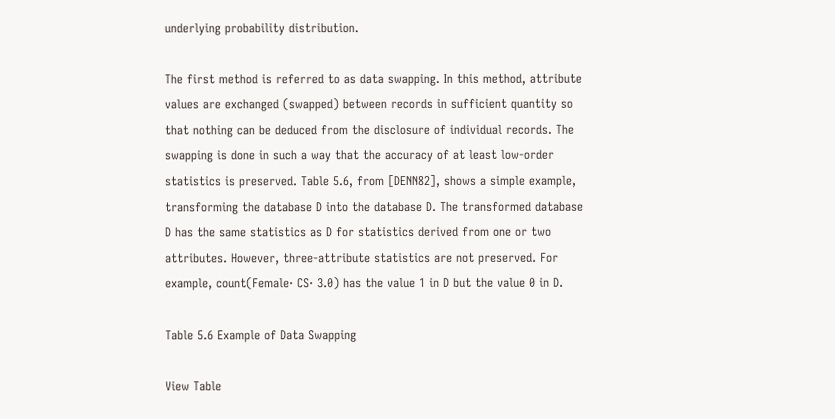underlying probability distribution.

The first method is referred to as data swapping. In this method, attribute values are exchanged (swapped) between records in sufficient quantity so that nothing can be deduced from the disclosure of individual records. The swapping is done in such a way that the accuracy of at least low-order statistics is preserved. Table 5.6, from [DENN82], shows a simple example, transforming the database D into the database D. The transformed database D has the same statistics as D for statistics derived from one or two attributes. However, three-attribute statistics are not preserved. For example, count(Female· CS· 3.0) has the value 1 in D but the value 0 in D.

Table 5.6 Example of Data Swapping

View Table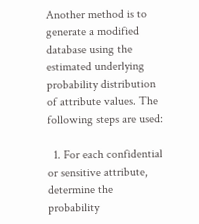Another method is to generate a modified database using the estimated underlying probability distribution of attribute values. The following steps are used:

  1. For each confidential or sensitive attribute, determine the probability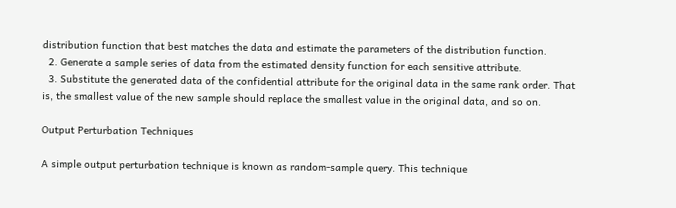distribution function that best matches the data and estimate the parameters of the distribution function.
  2. Generate a sample series of data from the estimated density function for each sensitive attribute.
  3. Substitute the generated data of the confidential attribute for the original data in the same rank order. That is, the smallest value of the new sample should replace the smallest value in the original data, and so on.

Output Perturbation Techniques

A simple output perturbation technique is known as random-sample query. This technique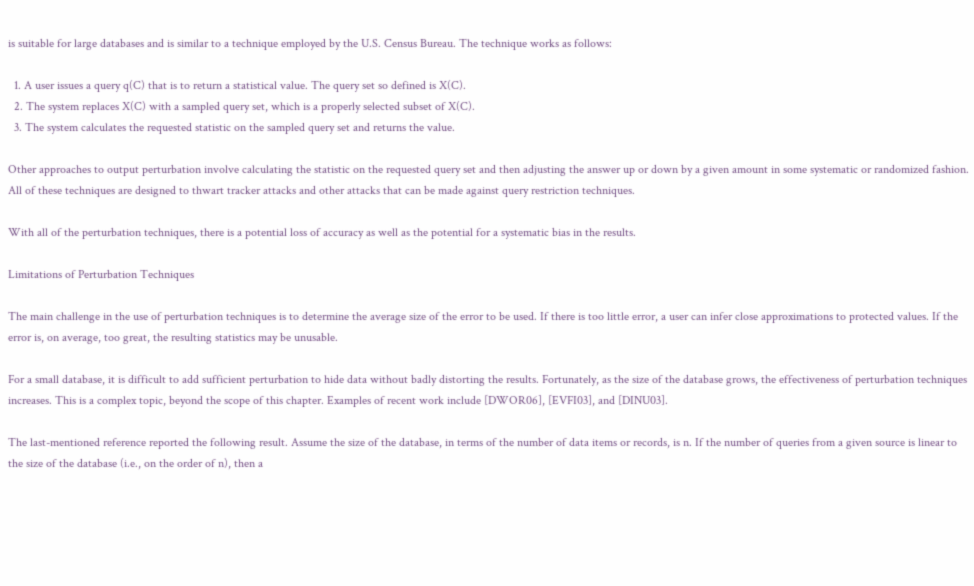is suitable for large databases and is similar to a technique employed by the U.S. Census Bureau. The technique works as follows:

  1. A user issues a query q(C) that is to return a statistical value. The query set so defined is X(C).
  2. The system replaces X(C) with a sampled query set, which is a properly selected subset of X(C).
  3. The system calculates the requested statistic on the sampled query set and returns the value.

Other approaches to output perturbation involve calculating the statistic on the requested query set and then adjusting the answer up or down by a given amount in some systematic or randomized fashion. All of these techniques are designed to thwart tracker attacks and other attacks that can be made against query restriction techniques.

With all of the perturbation techniques, there is a potential loss of accuracy as well as the potential for a systematic bias in the results.

Limitations of Perturbation Techniques

The main challenge in the use of perturbation techniques is to determine the average size of the error to be used. If there is too little error, a user can infer close approximations to protected values. If the error is, on average, too great, the resulting statistics may be unusable.

For a small database, it is difficult to add sufficient perturbation to hide data without badly distorting the results. Fortunately, as the size of the database grows, the effectiveness of perturbation techniques increases. This is a complex topic, beyond the scope of this chapter. Examples of recent work include [DWOR06], [EVFI03], and [DINU03].

The last-mentioned reference reported the following result. Assume the size of the database, in terms of the number of data items or records, is n. If the number of queries from a given source is linear to the size of the database (i.e., on the order of n), then a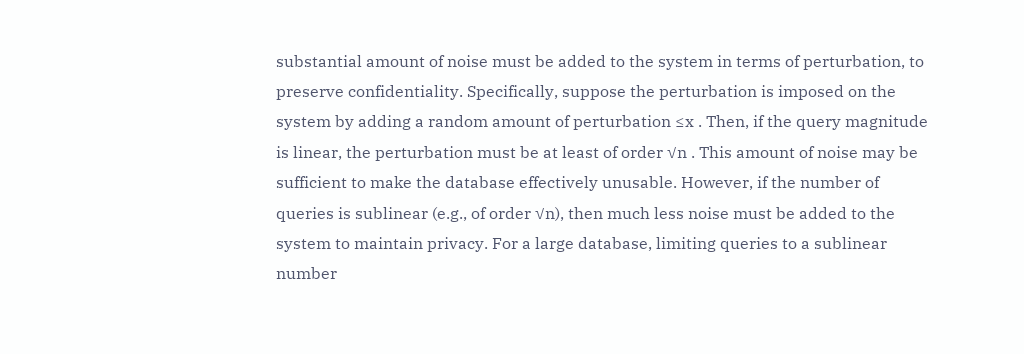substantial amount of noise must be added to the system in terms of perturbation, to preserve confidentiality. Specifically, suppose the perturbation is imposed on the system by adding a random amount of perturbation ≤x . Then, if the query magnitude is linear, the perturbation must be at least of order √n . This amount of noise may be sufficient to make the database effectively unusable. However, if the number of queries is sublinear (e.g., of order √n), then much less noise must be added to the system to maintain privacy. For a large database, limiting queries to a sublinear number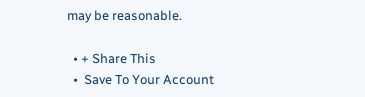may be reasonable.

  • + Share This
  •  Save To Your Account